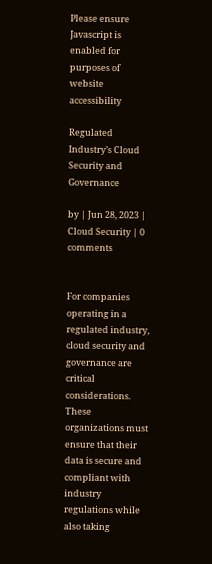Please ensure Javascript is enabled for purposes of website accessibility

Regulated Industry’s Cloud Security and Governance

by | Jun 28, 2023 | Cloud Security | 0 comments


For companies operating in a regulated industry, cloud security and governance are critical considerations. These organizations must ensure that their data is secure and compliant with industry regulations while also taking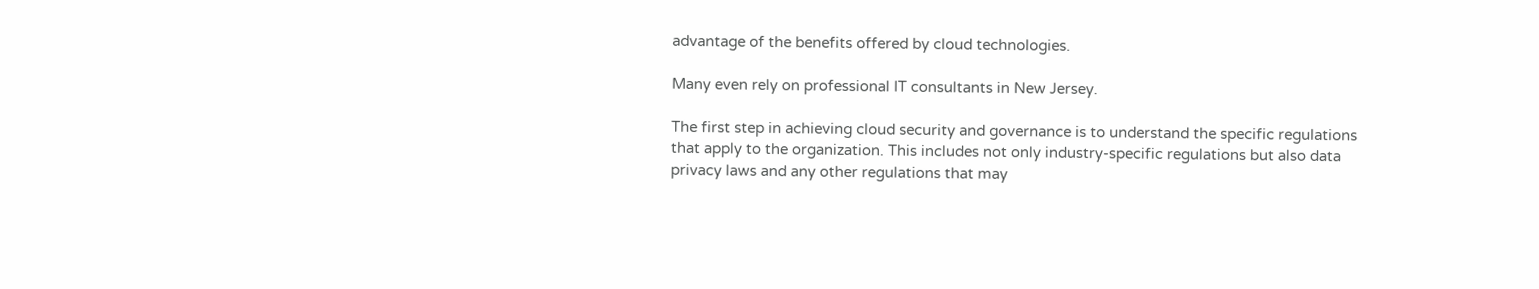advantage of the benefits offered by cloud technologies.

Many even rely on professional IT consultants in New Jersey.

The first step in achieving cloud security and governance is to understand the specific regulations that apply to the organization. This includes not only industry-specific regulations but also data privacy laws and any other regulations that may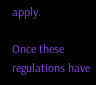apply.

Once these regulations have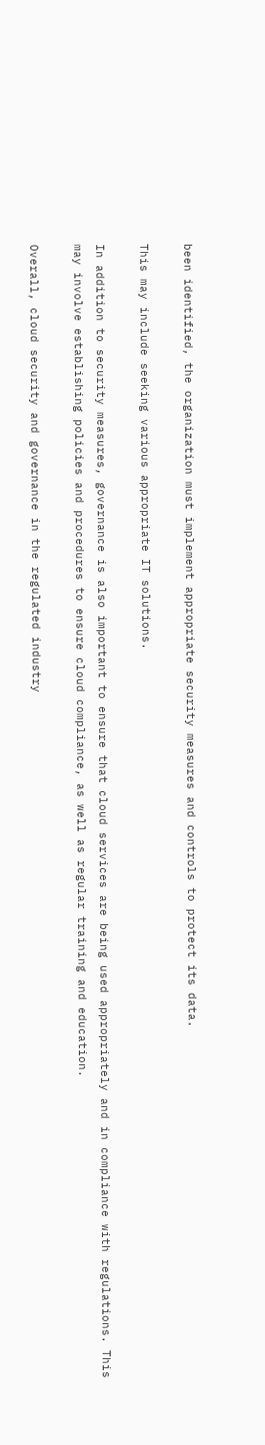been identified, the organization must implement appropriate security measures and controls to protect its data.

This may include seeking various appropriate IT solutions.

In addition to security measures, governance is also important to ensure that cloud services are being used appropriately and in compliance with regulations. This may involve establishing policies and procedures to ensure cloud compliance, as well as regular training and education.

Overall, cloud security and governance in the regulated industry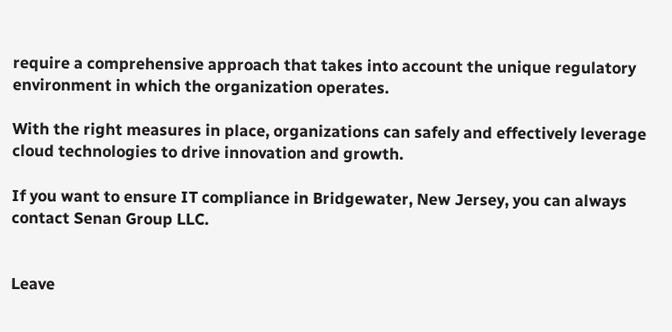require a comprehensive approach that takes into account the unique regulatory environment in which the organization operates.

With the right measures in place, organizations can safely and effectively leverage cloud technologies to drive innovation and growth.

If you want to ensure IT compliance in Bridgewater, New Jersey, you can always contact Senan Group LLC.


Leave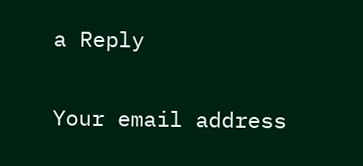a Reply

Your email address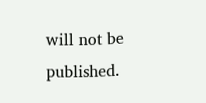will not be published.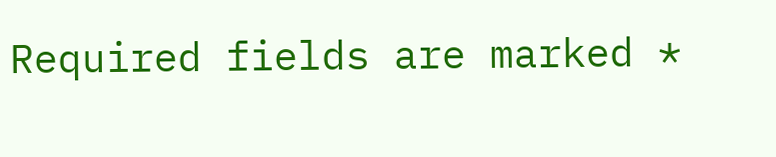Required fields are marked *